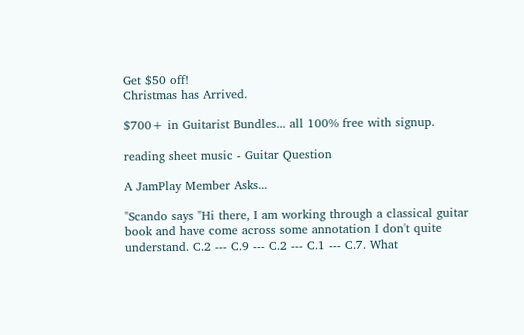Get $50 off!
Christmas has Arrived.

$700+ in Guitarist Bundles... all 100% free with signup.

reading sheet music - Guitar Question

A JamPlay Member Asks...

"Scando says "Hi there, I am working through a classical guitar book and have come across some annotation I don't quite understand. C.2 --- C.9 --- C.2 --- C.1 --- C.7. What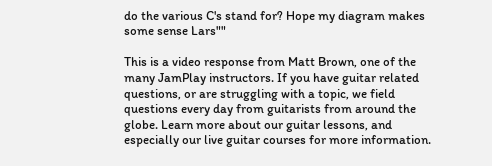do the various C's stand for? Hope my diagram makes some sense Lars""

This is a video response from Matt Brown, one of the many JamPlay instructors. If you have guitar related questions, or are struggling with a topic, we field questions every day from guitarists from around the globe. Learn more about our guitar lessons, and especially our live guitar courses for more information.